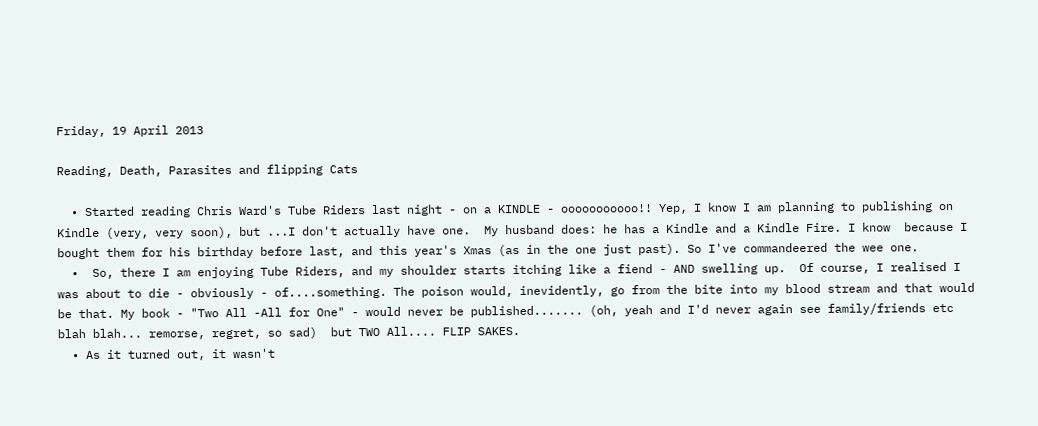Friday, 19 April 2013

Reading, Death, Parasites and flipping Cats

  • Started reading Chris Ward's Tube Riders last night - on a KINDLE - ooooooooooo!! Yep, I know I am planning to publishing on Kindle (very, very soon), but ...I don't actually have one.  My husband does: he has a Kindle and a Kindle Fire. I know  because I bought them for his birthday before last, and this year's Xmas (as in the one just past). So I've commandeered the wee one.
  •  So, there I am enjoying Tube Riders, and my shoulder starts itching like a fiend - AND swelling up.  Of course, I realised I was about to die - obviously - of....something. The poison would, inevidently, go from the bite into my blood stream and that would be that. My book - "Two All -All for One" - would never be published....... (oh, yeah and I'd never again see family/friends etc blah blah... remorse, regret, so sad)  but TWO All.... FLIP SAKES.
  • As it turned out, it wasn't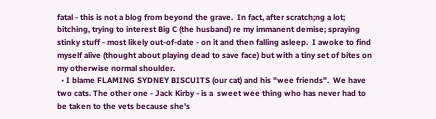fatal - this is not a blog from beyond the grave.  In fact, after scratch;ng a lot; bitching, trying to interest Big C (the husband) re my immanent demise; spraying stinky stuff - most likely out-of-date - on it and then falling asleep.  I awoke to find myself alive (thought about playing dead to save face) but with a tiny set of bites on my otherwise normal shoulder.
  • I blame FLAMING SYDNEY BISCUITS (our cat) and his "wee friends".  We have two cats. The other one - Jack Kirby - is a  sweet wee thing who has never had to be taken to the vets because she's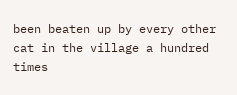been beaten up by every other cat in the village a hundred times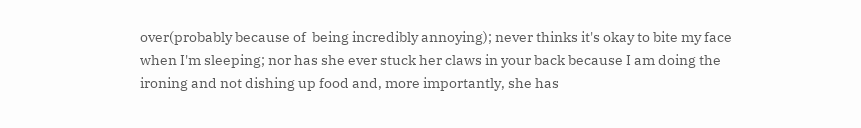over(probably because of  being incredibly annoying); never thinks it's okay to bite my face when I'm sleeping; nor has she ever stuck her claws in your back because I am doing the ironing and not dishing up food and, more importantly, she has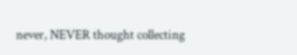never, NEVER thought collecting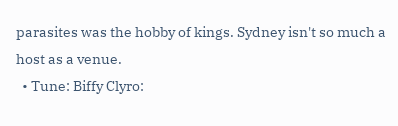parasites was the hobby of kings. Sydney isn't so much a host as a venue.
  • Tune: Biffy Clyro: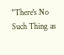"There's No Such Thing as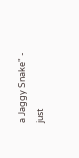a Jaggy Snake" - just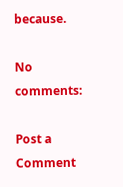because.

No comments:

Post a Comment